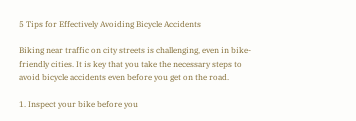5 Tips for Effectively Avoiding Bicycle Accidents

Biking near traffic on city streets is challenging, even in bike-friendly cities. It is key that you take the necessary steps to avoid bicycle accidents even before you get on the road.

1. Inspect your bike before you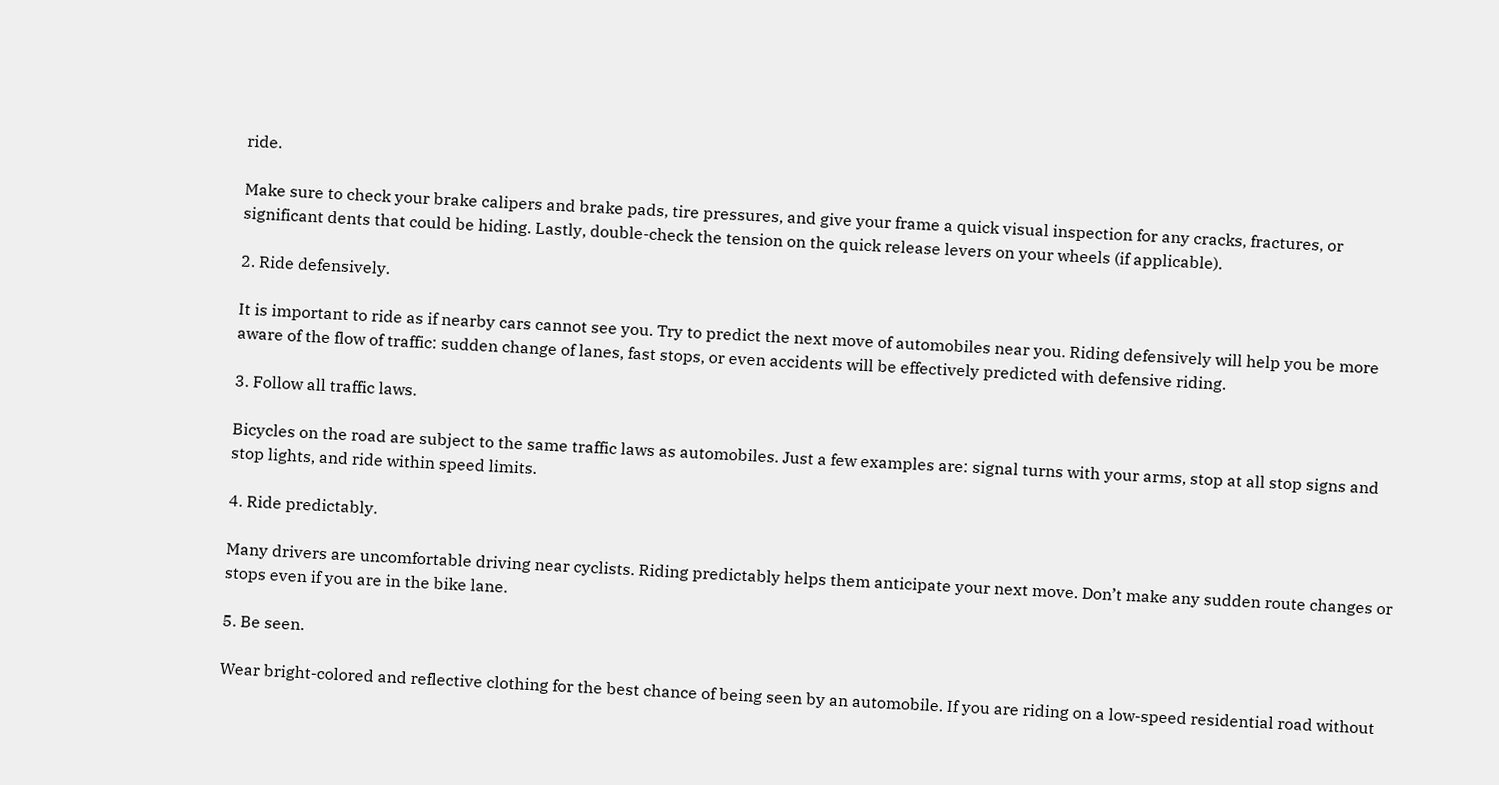ride.

Make sure to check your brake calipers and brake pads, tire pressures, and give your frame a quick visual inspection for any cracks, fractures, or significant dents that could be hiding. Lastly, double-check the tension on the quick release levers on your wheels (if applicable).

2. Ride defensively.

It is important to ride as if nearby cars cannot see you. Try to predict the next move of automobiles near you. Riding defensively will help you be more aware of the flow of traffic: sudden change of lanes, fast stops, or even accidents will be effectively predicted with defensive riding.

3. Follow all traffic laws.

Bicycles on the road are subject to the same traffic laws as automobiles. Just a few examples are: signal turns with your arms, stop at all stop signs and stop lights, and ride within speed limits.

4. Ride predictably.

Many drivers are uncomfortable driving near cyclists. Riding predictably helps them anticipate your next move. Don’t make any sudden route changes or stops even if you are in the bike lane.

5. Be seen.

Wear bright-colored and reflective clothing for the best chance of being seen by an automobile. If you are riding on a low-speed residential road without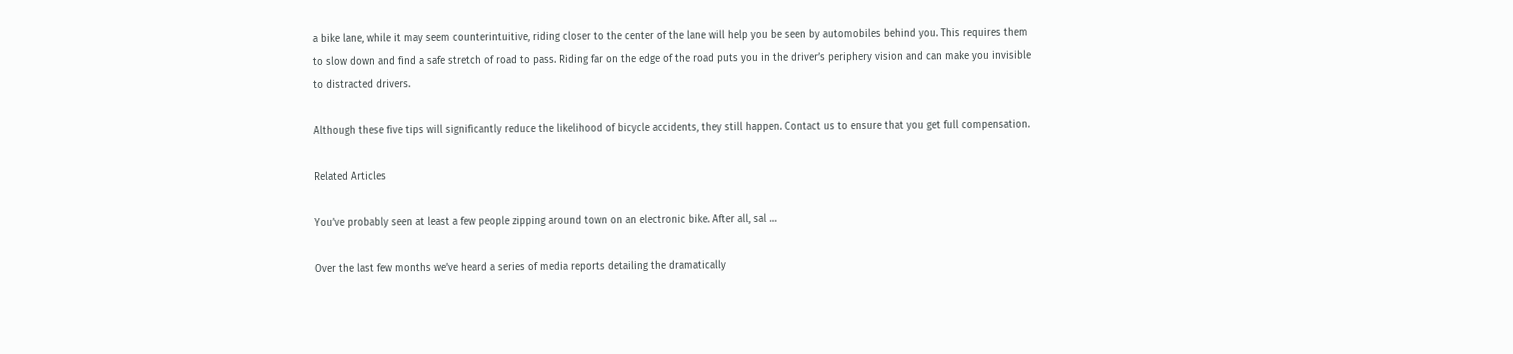a bike lane, while it may seem counterintuitive, riding closer to the center of the lane will help you be seen by automobiles behind you. This requires them to slow down and find a safe stretch of road to pass. Riding far on the edge of the road puts you in the driver’s periphery vision and can make you invisible to distracted drivers.

Although these five tips will significantly reduce the likelihood of bicycle accidents, they still happen. Contact us to ensure that you get full compensation.

Related Articles

You’ve probably seen at least a few people zipping around town on an electronic bike. After all, sal …

Over the last few months we’ve heard a series of media reports detailing the dramatically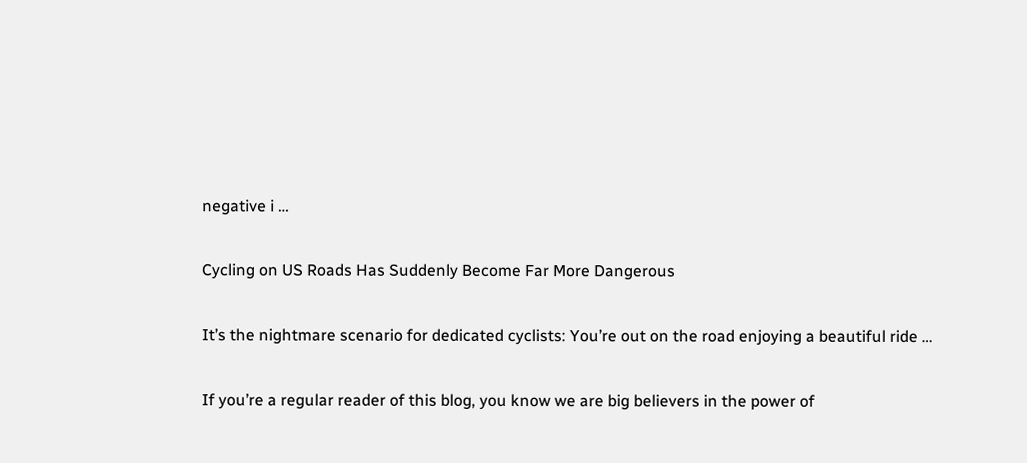negative i …

Cycling on US Roads Has Suddenly Become Far More Dangerous

It’s the nightmare scenario for dedicated cyclists: You’re out on the road enjoying a beautiful ride …

If you’re a regular reader of this blog, you know we are big believers in the power of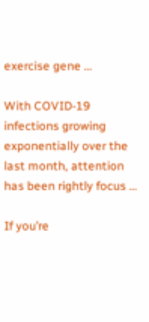exercise gene …

With COVID-19 infections growing exponentially over the last month, attention has been rightly focus …

If you’re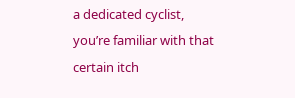a dedicated cyclist, you’re familiar with that certain itch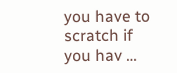you have to scratch if you hav …